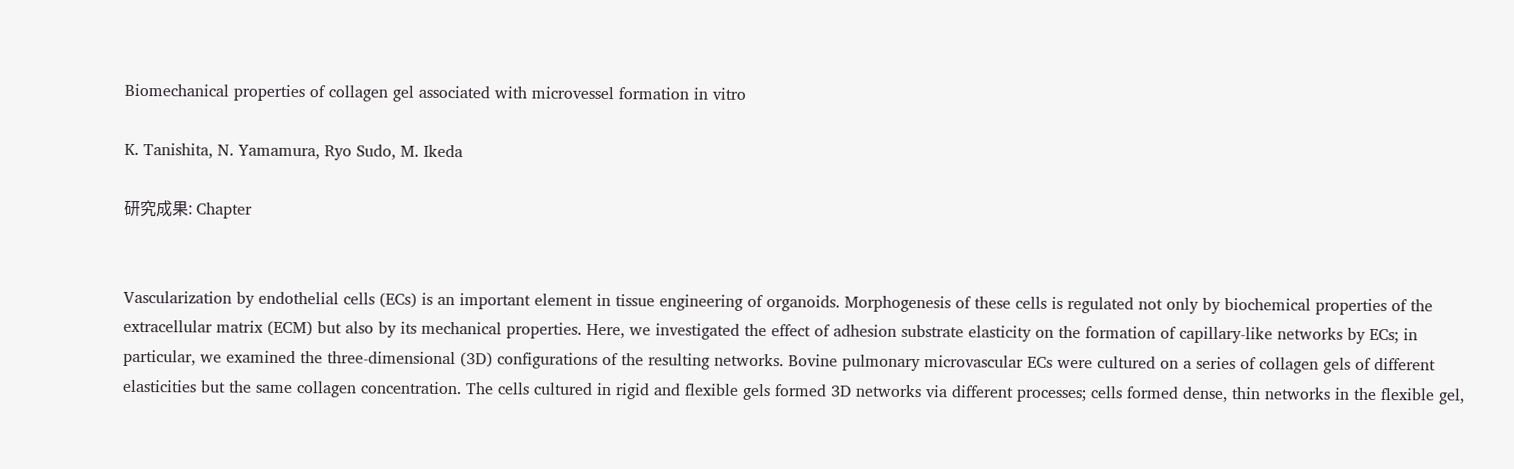Biomechanical properties of collagen gel associated with microvessel formation in vitro

K. Tanishita, N. Yamamura, Ryo Sudo, M. Ikeda

研究成果: Chapter


Vascularization by endothelial cells (ECs) is an important element in tissue engineering of organoids. Morphogenesis of these cells is regulated not only by biochemical properties of the extracellular matrix (ECM) but also by its mechanical properties. Here, we investigated the effect of adhesion substrate elasticity on the formation of capillary-like networks by ECs; in particular, we examined the three-dimensional (3D) configurations of the resulting networks. Bovine pulmonary microvascular ECs were cultured on a series of collagen gels of different elasticities but the same collagen concentration. The cells cultured in rigid and flexible gels formed 3D networks via different processes; cells formed dense, thin networks in the flexible gel,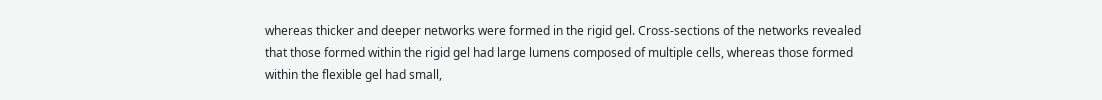whereas thicker and deeper networks were formed in the rigid gel. Cross-sections of the networks revealed that those formed within the rigid gel had large lumens composed of multiple cells, whereas those formed within the flexible gel had small,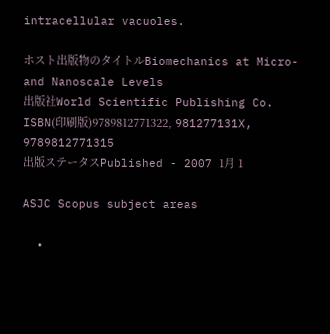intracellular vacuoles.

ホスト出版物のタイトルBiomechanics at Micro- and Nanoscale Levels
出版社World Scientific Publishing Co.
ISBN(印刷版)9789812771322, 981277131X, 9789812771315
出版ステータスPublished - 2007 1月 1

ASJC Scopus subject areas

  •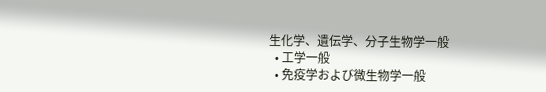生化学、遺伝学、分子生物学一般
  • 工学一般
  • 免疫学および微生物学一般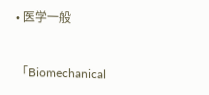• 医学一般


「Biomechanical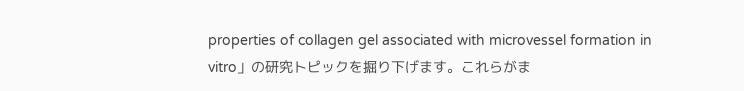properties of collagen gel associated with microvessel formation in vitro」の研究トピックを掘り下げます。これらがま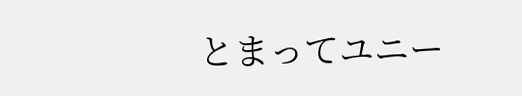とまってユニー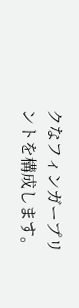クなフィンガープリントを構成します。